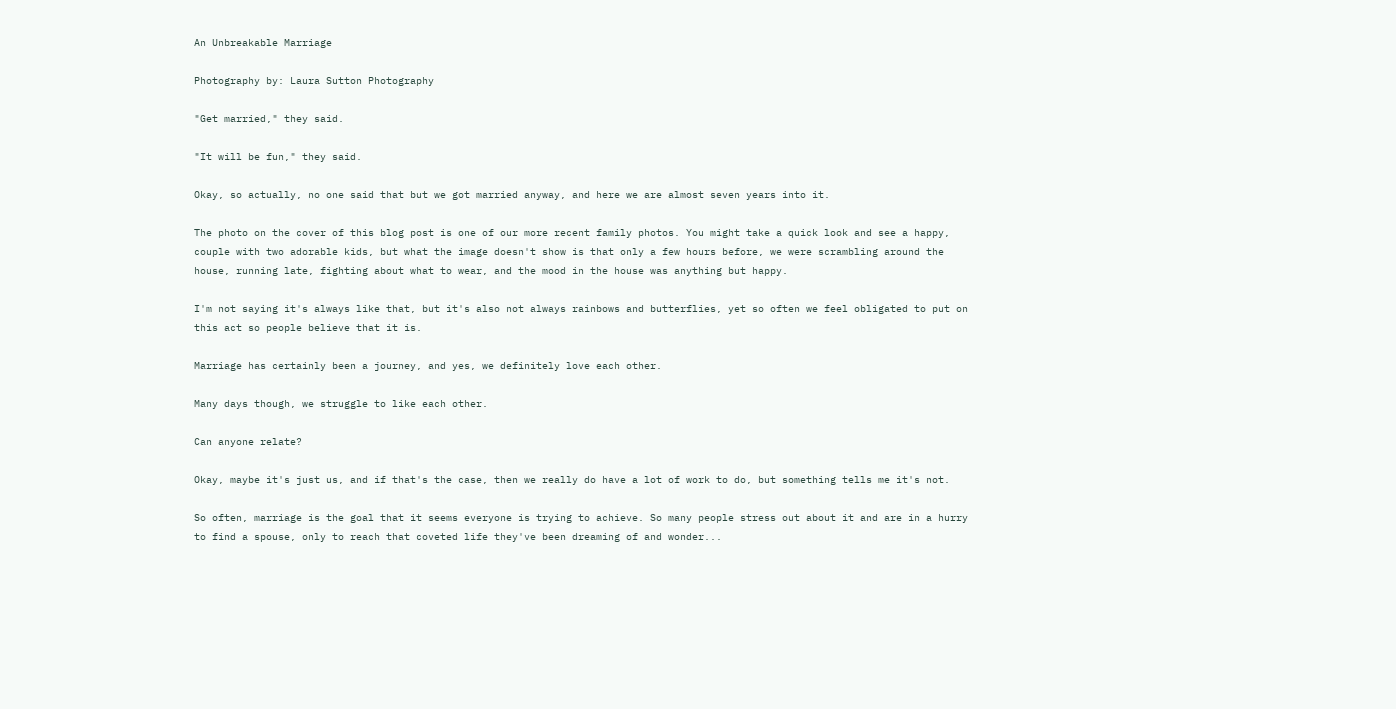An Unbreakable Marriage

Photography by: Laura Sutton Photography

"Get married," they said.

"It will be fun," they said.

Okay, so actually, no one said that but we got married anyway, and here we are almost seven years into it.

The photo on the cover of this blog post is one of our more recent family photos. You might take a quick look and see a happy, couple with two adorable kids, but what the image doesn't show is that only a few hours before, we were scrambling around the house, running late, fighting about what to wear, and the mood in the house was anything but happy.

I'm not saying it's always like that, but it's also not always rainbows and butterflies, yet so often we feel obligated to put on this act so people believe that it is.

Marriage has certainly been a journey, and yes, we definitely love each other.

Many days though, we struggle to like each other.

Can anyone relate?

Okay, maybe it's just us, and if that's the case, then we really do have a lot of work to do, but something tells me it's not.

So often, marriage is the goal that it seems everyone is trying to achieve. So many people stress out about it and are in a hurry to find a spouse, only to reach that coveted life they've been dreaming of and wonder...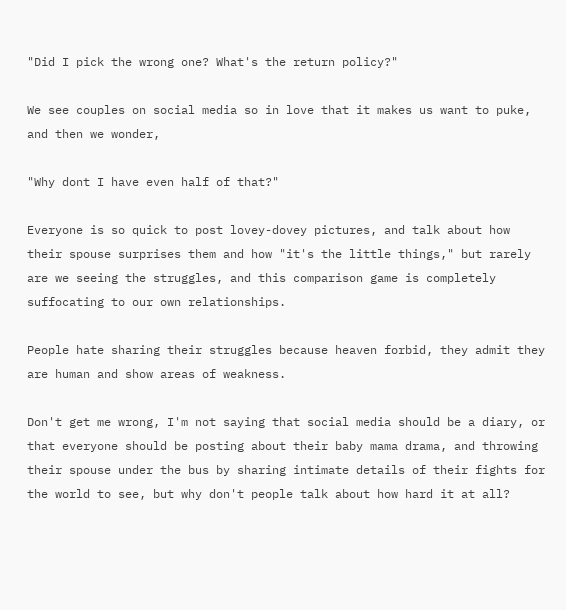"Did I pick the wrong one? What's the return policy?"

We see couples on social media so in love that it makes us want to puke, and then we wonder,

"Why dont I have even half of that?"

Everyone is so quick to post lovey-dovey pictures, and talk about how their spouse surprises them and how "it's the little things," but rarely are we seeing the struggles, and this comparison game is completely suffocating to our own relationships.

People hate sharing their struggles because heaven forbid, they admit they are human and show areas of weakness.

Don't get me wrong, I'm not saying that social media should be a diary, or that everyone should be posting about their baby mama drama, and throwing their spouse under the bus by sharing intimate details of their fights for the world to see, but why don't people talk about how hard it at all?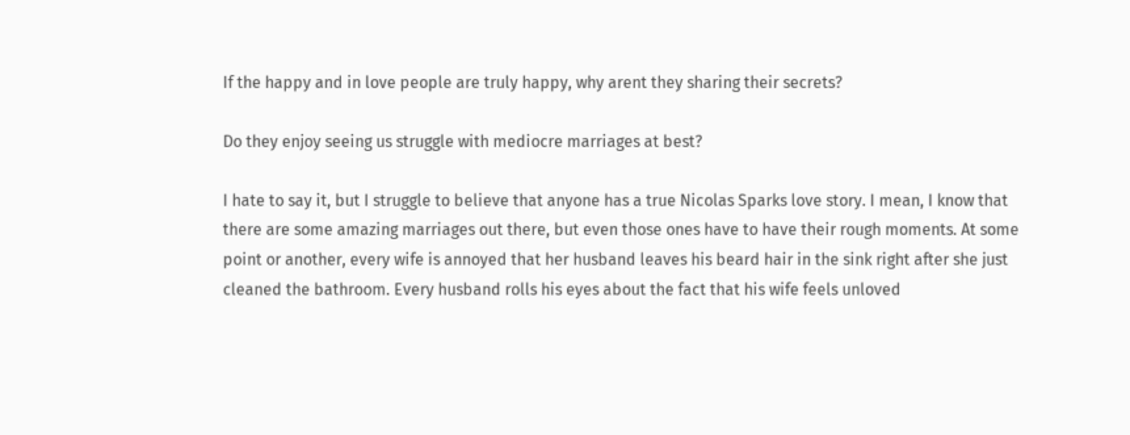If the happy and in love people are truly happy, why arent they sharing their secrets?

Do they enjoy seeing us struggle with mediocre marriages at best?

I hate to say it, but I struggle to believe that anyone has a true Nicolas Sparks love story. I mean, I know that there are some amazing marriages out there, but even those ones have to have their rough moments. At some point or another, every wife is annoyed that her husband leaves his beard hair in the sink right after she just cleaned the bathroom. Every husband rolls his eyes about the fact that his wife feels unloved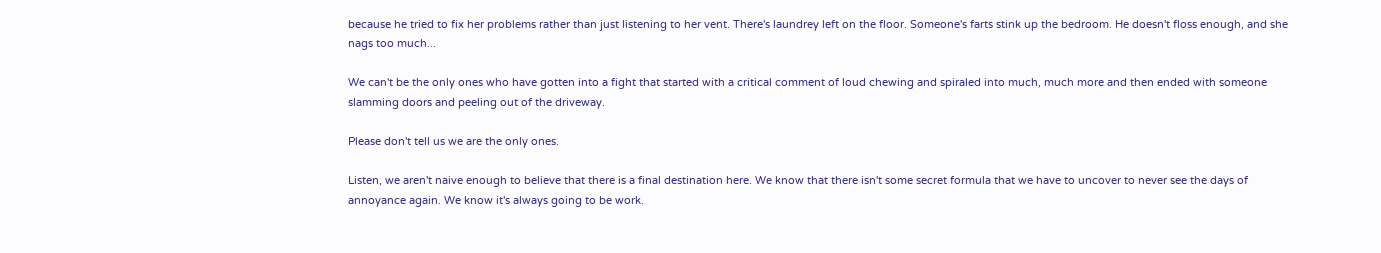because he tried to fix her problems rather than just listening to her vent. There's laundrey left on the floor. Someone's farts stink up the bedroom. He doesn't floss enough, and she nags too much...

We can't be the only ones who have gotten into a fight that started with a critical comment of loud chewing and spiraled into much, much more and then ended with someone slamming doors and peeling out of the driveway.

Please don't tell us we are the only ones.

Listen, we aren't naive enough to believe that there is a final destination here. We know that there isn't some secret formula that we have to uncover to never see the days of annoyance again. We know it's always going to be work.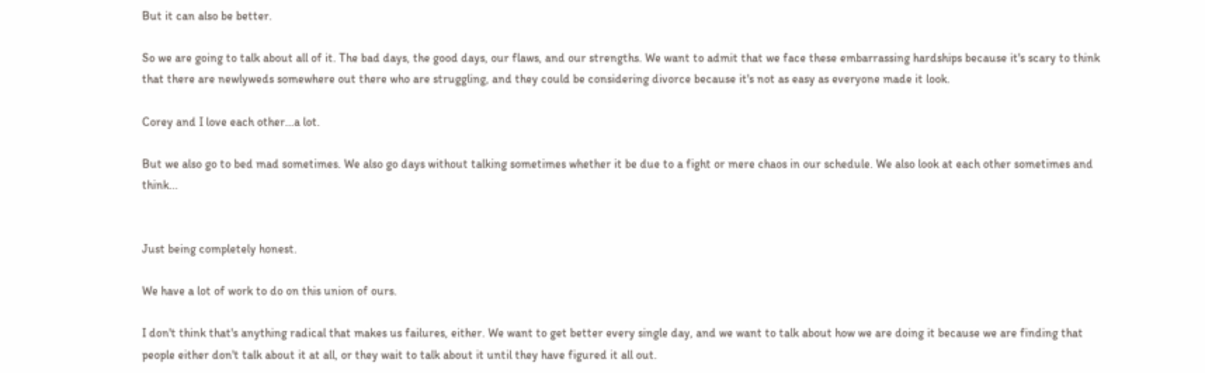But it can also be better.

So we are going to talk about all of it. The bad days, the good days, our flaws, and our strengths. We want to admit that we face these embarrassing hardships because it's scary to think that there are newlyweds somewhere out there who are struggling, and they could be considering divorce because it's not as easy as everyone made it look.

Corey and I love each other...a lot.

But we also go to bed mad sometimes. We also go days without talking sometimes whether it be due to a fight or mere chaos in our schedule. We also look at each other sometimes and think...


Just being completely honest.

We have a lot of work to do on this union of ours.

I don't think that's anything radical that makes us failures, either. We want to get better every single day, and we want to talk about how we are doing it because we are finding that people either don't talk about it at all, or they wait to talk about it until they have figured it all out.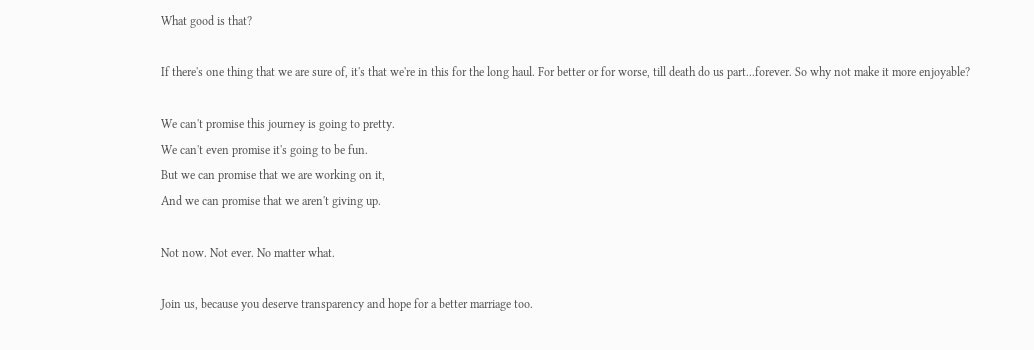What good is that?

If there's one thing that we are sure of, it's that we're in this for the long haul. For better or for worse, till death do us part...forever. So why not make it more enjoyable?

We can't promise this journey is going to pretty.
We can't even promise it's going to be fun.
But we can promise that we are working on it,
And we can promise that we aren't giving up.

Not now. Not ever. No matter what.

Join us, because you deserve transparency and hope for a better marriage too.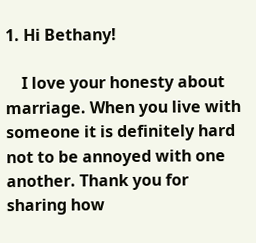1. Hi Bethany!

    I love your honesty about marriage. When you live with someone it is definitely hard not to be annoyed with one another. Thank you for sharing how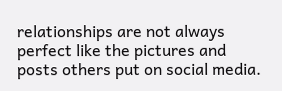relationships are not always perfect like the pictures and posts others put on social media.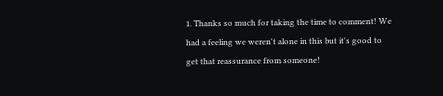1. Thanks so much for taking the time to comment! We had a feeling we weren't alone in this but it's good to get that reassurance from someone!